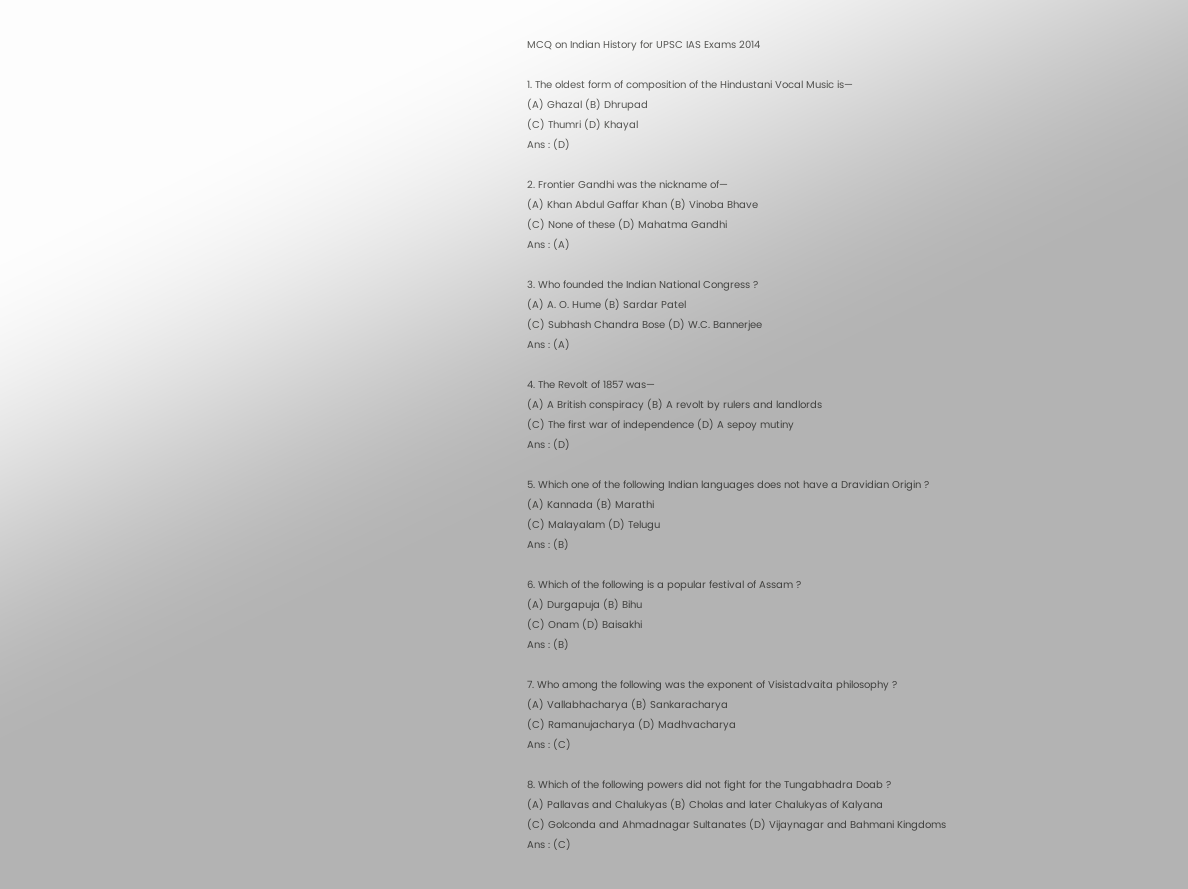MCQ on Indian History for UPSC IAS Exams 2014

1. The oldest form of composition of the Hindustani Vocal Music is—
(A) Ghazal (B) Dhrupad
(C) Thumri (D) Khayal
Ans : (D)

2. Frontier Gandhi was the nickname of—
(A) Khan Abdul Gaffar Khan (B) Vinoba Bhave
(C) None of these (D) Mahatma Gandhi
Ans : (A)

3. Who founded the Indian National Congress ?
(A) A. O. Hume (B) Sardar Patel
(C) Subhash Chandra Bose (D) W.C. Bannerjee
Ans : (A)

4. The Revolt of 1857 was—
(A) A British conspiracy (B) A revolt by rulers and landlords
(C) The first war of independence (D) A sepoy mutiny
Ans : (D)

5. Which one of the following Indian languages does not have a Dravidian Origin ?
(A) Kannada (B) Marathi
(C) Malayalam (D) Telugu
Ans : (B)

6. Which of the following is a popular festival of Assam ?
(A) Durgapuja (B) Bihu
(C) Onam (D) Baisakhi
Ans : (B)

7. Who among the following was the exponent of Visistadvaita philosophy ?
(A) Vallabhacharya (B) Sankaracharya
(C) Ramanujacharya (D) Madhvacharya
Ans : (C)

8. Which of the following powers did not fight for the Tungabhadra Doab ?
(A) Pallavas and Chalukyas (B) Cholas and later Chalukyas of Kalyana
(C) Golconda and Ahmadnagar Sultanates (D) Vijaynagar and Bahmani Kingdoms
Ans : (C)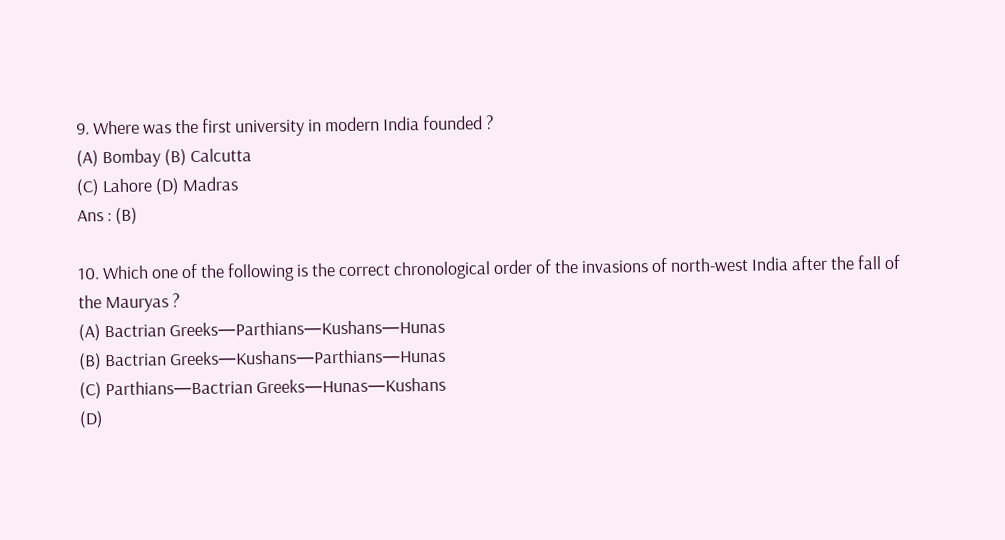9. Where was the first university in modern India founded ?
(A) Bombay (B) Calcutta
(C) Lahore (D) Madras
Ans : (B)

10. Which one of the following is the correct chronological order of the invasions of north-west India after the fall of the Mauryas ?
(A) Bactrian Greeks—Parthians—Kushans—Hunas
(B) Bactrian Greeks—Kushans—Parthians—Hunas
(C) Parthians—Bactrian Greeks—Hunas—Kushans
(D)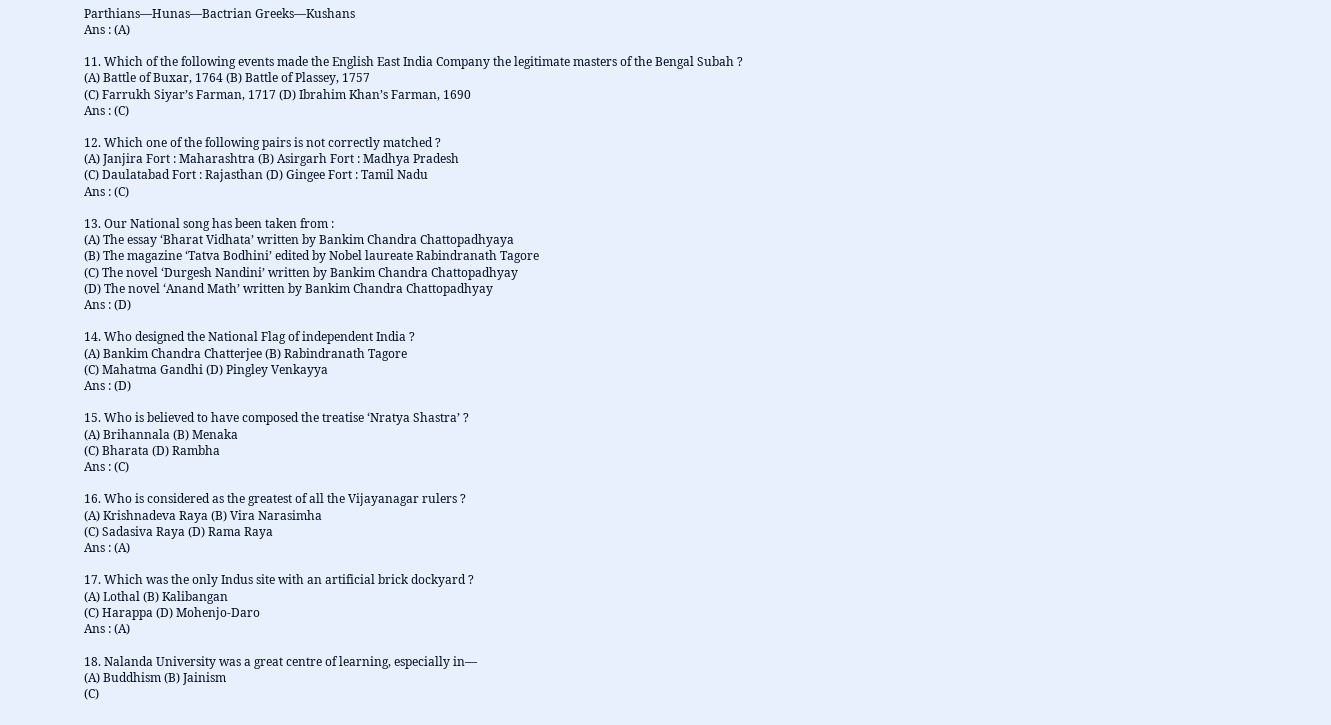Parthians—Hunas—Bactrian Greeks—Kushans
Ans : (A)

11. Which of the following events made the English East India Company the legitimate masters of the Bengal Subah ?
(A) Battle of Buxar, 1764 (B) Battle of Plassey, 1757
(C) Farrukh Siyar’s Farman, 1717 (D) Ibrahim Khan’s Farman, 1690
Ans : (C)

12. Which one of the following pairs is not correctly matched ?
(A) Janjira Fort : Maharashtra (B) Asirgarh Fort : Madhya Pradesh
(C) Daulatabad Fort : Rajasthan (D) Gingee Fort : Tamil Nadu
Ans : (C)

13. Our National song has been taken from :
(A) The essay ‘Bharat Vidhata’ written by Bankim Chandra Chattopadhyaya
(B) The magazine ‘Tatva Bodhini’ edited by Nobel laureate Rabindranath Tagore
(C) The novel ‘Durgesh Nandini’ written by Bankim Chandra Chattopadhyay
(D) The novel ‘Anand Math’ written by Bankim Chandra Chattopadhyay
Ans : (D)

14. Who designed the National Flag of independent India ?
(A) Bankim Chandra Chatterjee (B) Rabindranath Tagore
(C) Mahatma Gandhi (D) Pingley Venkayya
Ans : (D)

15. Who is believed to have composed the treatise ‘Nratya Shastra’ ?
(A) Brihannala (B) Menaka
(C) Bharata (D) Rambha
Ans : (C)

16. Who is considered as the greatest of all the Vijayanagar rulers ?
(A) Krishnadeva Raya (B) Vira Narasimha
(C) Sadasiva Raya (D) Rama Raya
Ans : (A)

17. Which was the only Indus site with an artificial brick dockyard ?
(A) Lothal (B) Kalibangan
(C) Harappa (D) Mohenjo-Daro
Ans : (A)

18. Nalanda University was a great centre of learning, especially in—
(A) Buddhism (B) Jainism
(C)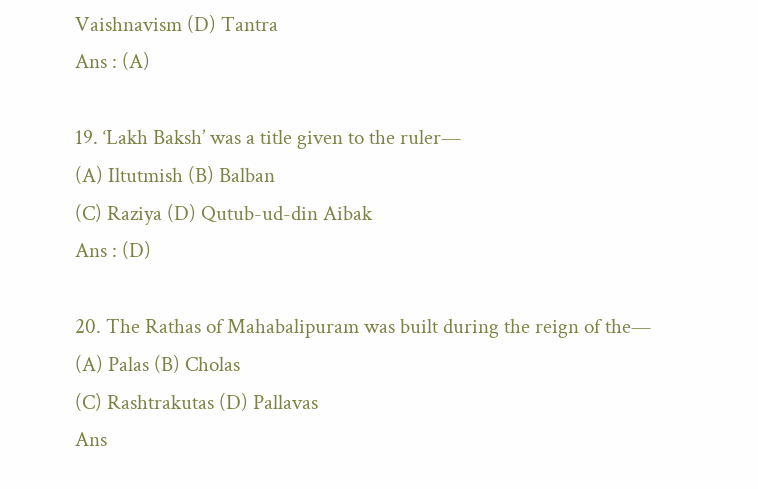Vaishnavism (D) Tantra
Ans : (A)

19. ‘Lakh Baksh’ was a title given to the ruler—
(A) Iltutmish (B) Balban
(C) Raziya (D) Qutub-ud-din Aibak
Ans : (D)

20. The Rathas of Mahabalipuram was built during the reign of the—
(A) Palas (B) Cholas
(C) Rashtrakutas (D) Pallavas
Ans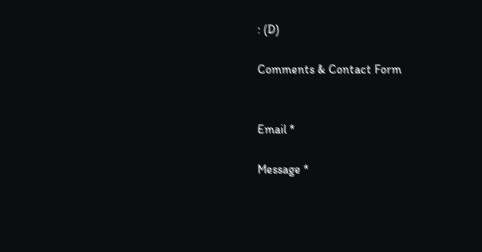: (D)

Comments & Contact Form


Email *

Message *